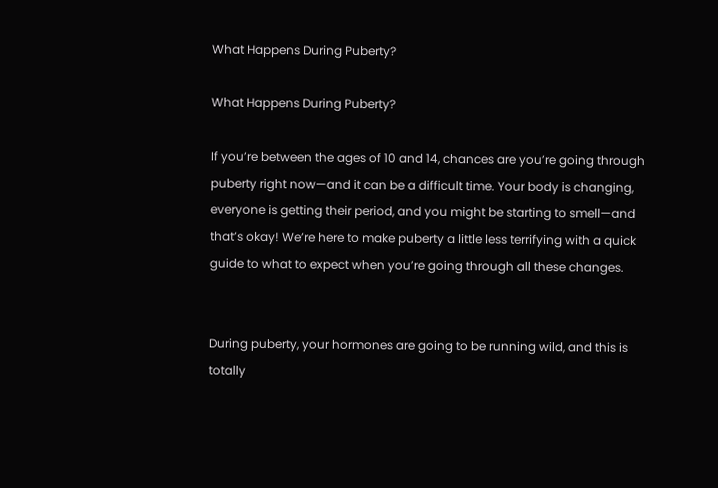What Happens During Puberty?

What Happens During Puberty?

If you’re between the ages of 10 and 14, chances are you’re going through puberty right now—and it can be a difficult time. Your body is changing, everyone is getting their period, and you might be starting to smell—and that’s okay! We’re here to make puberty a little less terrifying with a quick guide to what to expect when you’re going through all these changes.


During puberty, your hormones are going to be running wild, and this is totally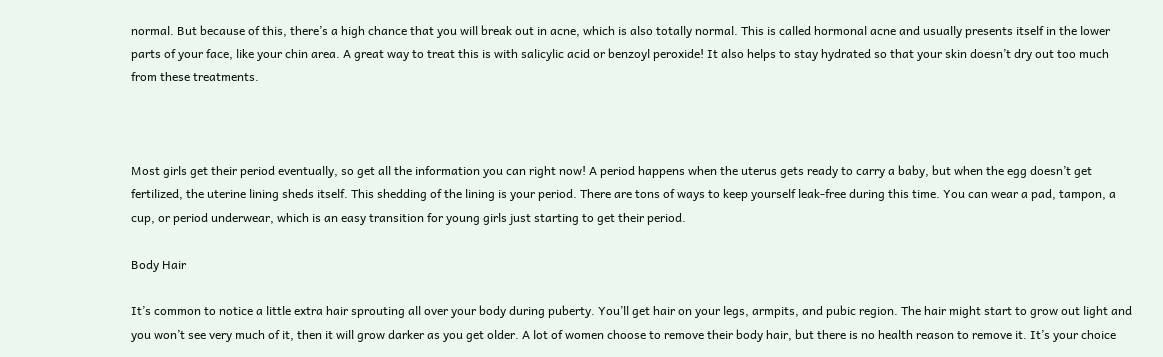normal. But because of this, there’s a high chance that you will break out in acne, which is also totally normal. This is called hormonal acne and usually presents itself in the lower parts of your face, like your chin area. A great way to treat this is with salicylic acid or benzoyl peroxide! It also helps to stay hydrated so that your skin doesn’t dry out too much from these treatments.



Most girls get their period eventually, so get all the information you can right now! A period happens when the uterus gets ready to carry a baby, but when the egg doesn’t get fertilized, the uterine lining sheds itself. This shedding of the lining is your period. There are tons of ways to keep yourself leak-free during this time. You can wear a pad, tampon, a cup, or period underwear, which is an easy transition for young girls just starting to get their period.

Body Hair

It’s common to notice a little extra hair sprouting all over your body during puberty. You’ll get hair on your legs, armpits, and pubic region. The hair might start to grow out light and you won’t see very much of it, then it will grow darker as you get older. A lot of women choose to remove their body hair, but there is no health reason to remove it. It’s your choice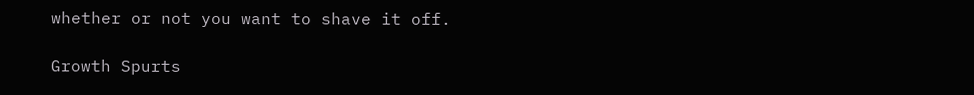whether or not you want to shave it off.

Growth Spurts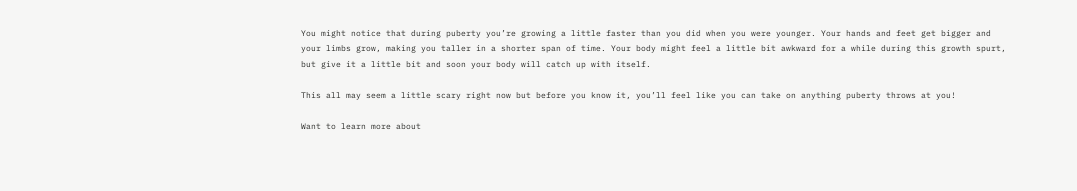You might notice that during puberty you’re growing a little faster than you did when you were younger. Your hands and feet get bigger and your limbs grow, making you taller in a shorter span of time. Your body might feel a little bit awkward for a while during this growth spurt, but give it a little bit and soon your body will catch up with itself.

This all may seem a little scary right now but before you know it, you’ll feel like you can take on anything puberty throws at you!

Want to learn more about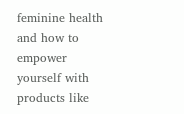feminine health and how to empower yourself with products like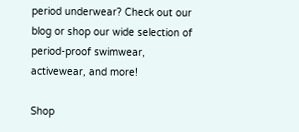period underwear? Check out our blog or shop our wide selection of period-proof swimwear, activewear, and more!

Shop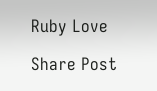Ruby Love

Share Post